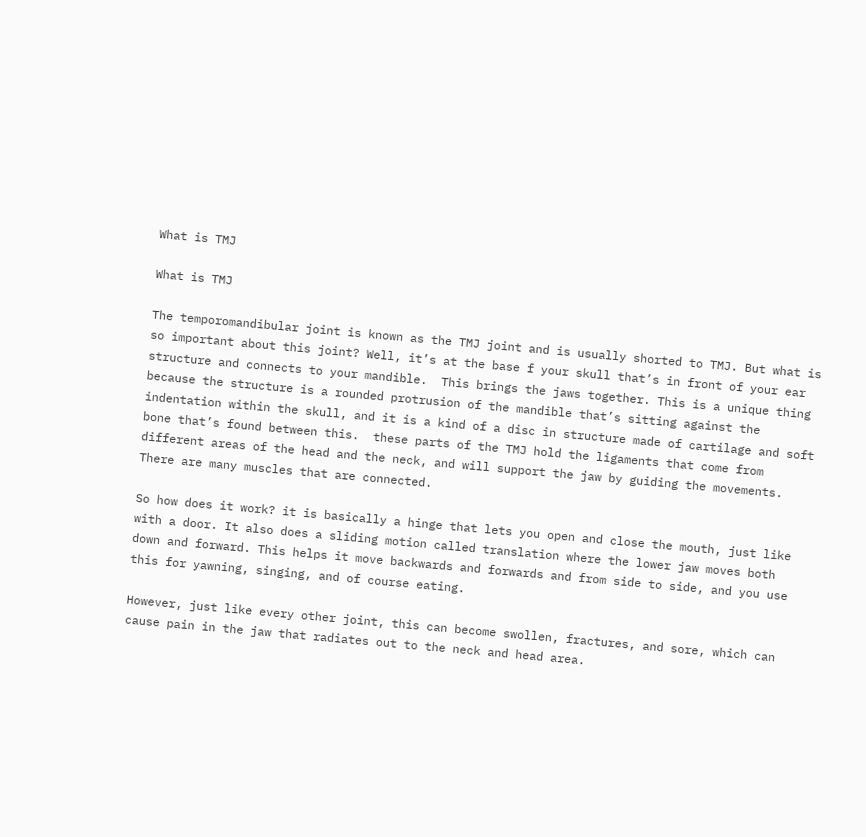What is TMJ

What is TMJ

The temporomandibular joint is known as the TMJ joint and is usually shorted to TMJ. But what is so important about this joint? Well, it’s at the base f your skull that’s in front of your ear structure and connects to your mandible.  This brings the jaws together. This is a unique thing because the structure is a rounded protrusion of the mandible that’s sitting against the indentation within the skull, and it is a kind of a disc in structure made of cartilage and soft bone that’s found between this.  these parts of the TMJ hold the ligaments that come from different areas of the head and the neck, and will support the jaw by guiding the movements.  There are many muscles that are connected.

So how does it work? it is basically a hinge that lets you open and close the mouth, just like with a door. It also does a sliding motion called translation where the lower jaw moves both down and forward. This helps it move backwards and forwards and from side to side, and you use this for yawning, singing, and of course eating.

However, just like every other joint, this can become swollen, fractures, and sore, which can cause pain in the jaw that radiates out to the neck and head area.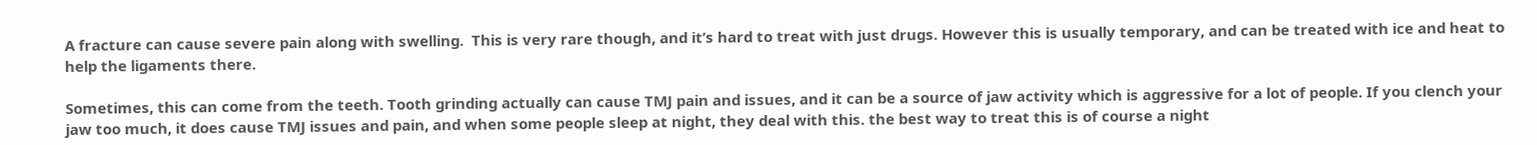A fracture can cause severe pain along with swelling.  This is very rare though, and it’s hard to treat with just drugs. However this is usually temporary, and can be treated with ice and heat to help the ligaments there.

Sometimes, this can come from the teeth. Tooth grinding actually can cause TMJ pain and issues, and it can be a source of jaw activity which is aggressive for a lot of people. If you clench your jaw too much, it does cause TMJ issues and pain, and when some people sleep at night, they deal with this. the best way to treat this is of course a night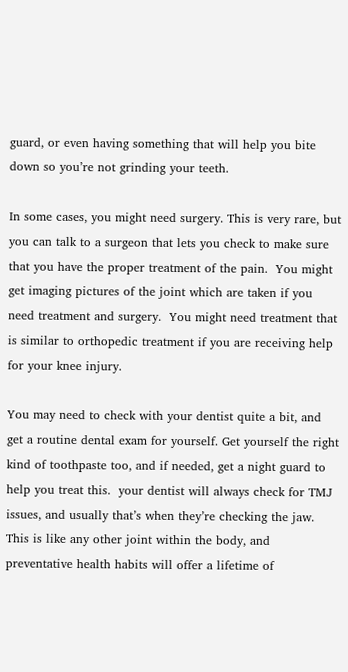guard, or even having something that will help you bite down so you’re not grinding your teeth.

In some cases, you might need surgery. This is very rare, but you can talk to a surgeon that lets you check to make sure that you have the proper treatment of the pain.  You might get imaging pictures of the joint which are taken if you need treatment and surgery.  You might need treatment that is similar to orthopedic treatment if you are receiving help for your knee injury.

You may need to check with your dentist quite a bit, and get a routine dental exam for yourself. Get yourself the right kind of toothpaste too, and if needed, get a night guard to help you treat this.  your dentist will always check for TMJ issues, and usually that’s when they’re checking the jaw.  This is like any other joint within the body, and preventative health habits will offer a lifetime of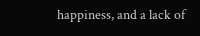happiness, and a lack of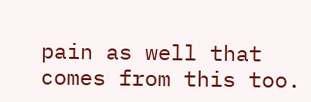pain as well that comes from this too.